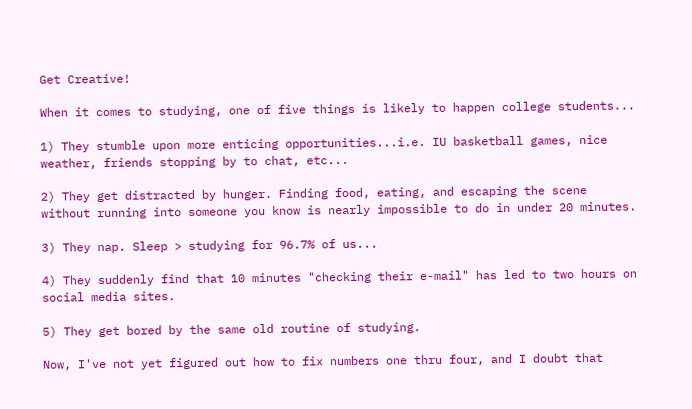Get Creative!

When it comes to studying, one of five things is likely to happen college students...

1) They stumble upon more enticing opportunities...i.e. IU basketball games, nice weather, friends stopping by to chat, etc...

2) They get distracted by hunger. Finding food, eating, and escaping the scene without running into someone you know is nearly impossible to do in under 20 minutes.

3) They nap. Sleep > studying for 96.7% of us...

4) They suddenly find that 10 minutes "checking their e-mail" has led to two hours on social media sites.

5) They get bored by the same old routine of studying.

Now, I've not yet figured out how to fix numbers one thru four, and I doubt that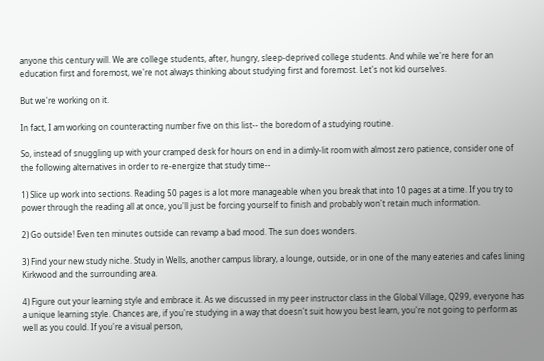anyone this century will. We are college students, after, hungry, sleep-deprived college students. And while we're here for an education first and foremost, we're not always thinking about studying first and foremost. Let's not kid ourselves.

But we're working on it.

In fact, I am working on counteracting number five on this list-- the boredom of a studying routine.

So, instead of snuggling up with your cramped desk for hours on end in a dimly-lit room with almost zero patience, consider one of the following alternatives in order to re-energize that study time--

1) Slice up work into sections. Reading 50 pages is a lot more manageable when you break that into 10 pages at a time. If you try to power through the reading all at once, you'll just be forcing yourself to finish and probably won't retain much information.

2) Go outside! Even ten minutes outside can revamp a bad mood. The sun does wonders.

3) Find your new study niche. Study in Wells, another campus library, a lounge, outside, or in one of the many eateries and cafes lining Kirkwood and the surrounding area.

4) Figure out your learning style and embrace it. As we discussed in my peer instructor class in the Global Village, Q299, everyone has a unique learning style. Chances are, if you're studying in a way that doesn't suit how you best learn, you're not going to perform as well as you could. If you're a visual person,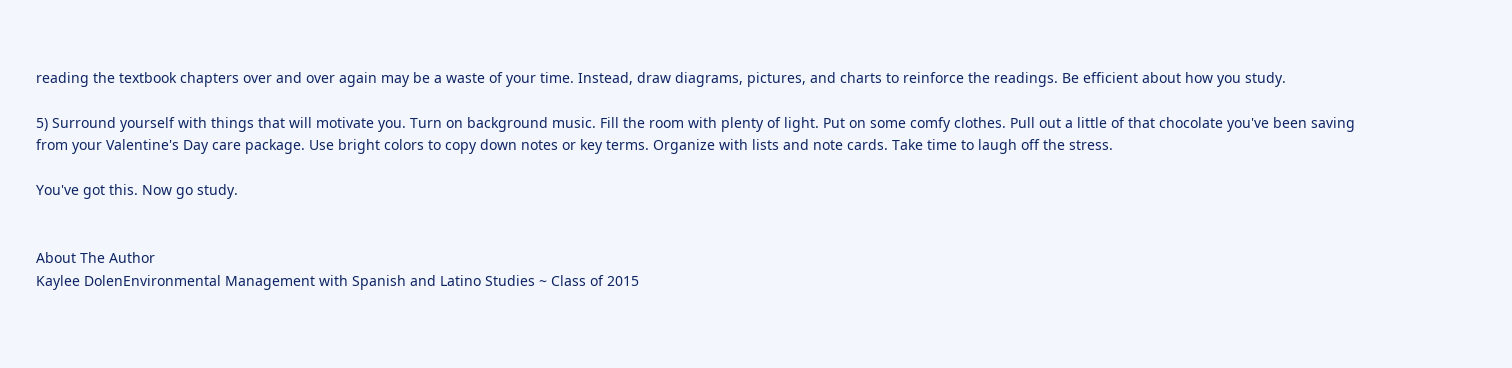reading the textbook chapters over and over again may be a waste of your time. Instead, draw diagrams, pictures, and charts to reinforce the readings. Be efficient about how you study.

5) Surround yourself with things that will motivate you. Turn on background music. Fill the room with plenty of light. Put on some comfy clothes. Pull out a little of that chocolate you've been saving from your Valentine's Day care package. Use bright colors to copy down notes or key terms. Organize with lists and note cards. Take time to laugh off the stress.

You've got this. Now go study.


About The Author
Kaylee DolenEnvironmental Management with Spanish and Latino Studies ~ Class of 2015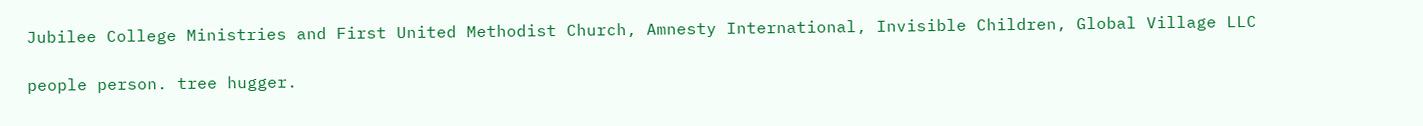Jubilee College Ministries and First United Methodist Church, Amnesty International, Invisible Children, Global Village LLC

people person. tree hugger.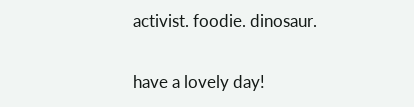activist. foodie. dinosaur.

have a lovely day!